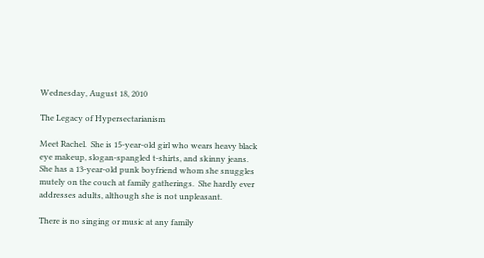Wednesday, August 18, 2010

The Legacy of Hypersectarianism

Meet Rachel.  She is 15-year-old girl who wears heavy black eye makeup, slogan-spangled t-shirts, and skinny jeans.  She has a 13-year-old punk boyfriend whom she snuggles mutely on the couch at family gatherings.  She hardly ever addresses adults, although she is not unpleasant.

There is no singing or music at any family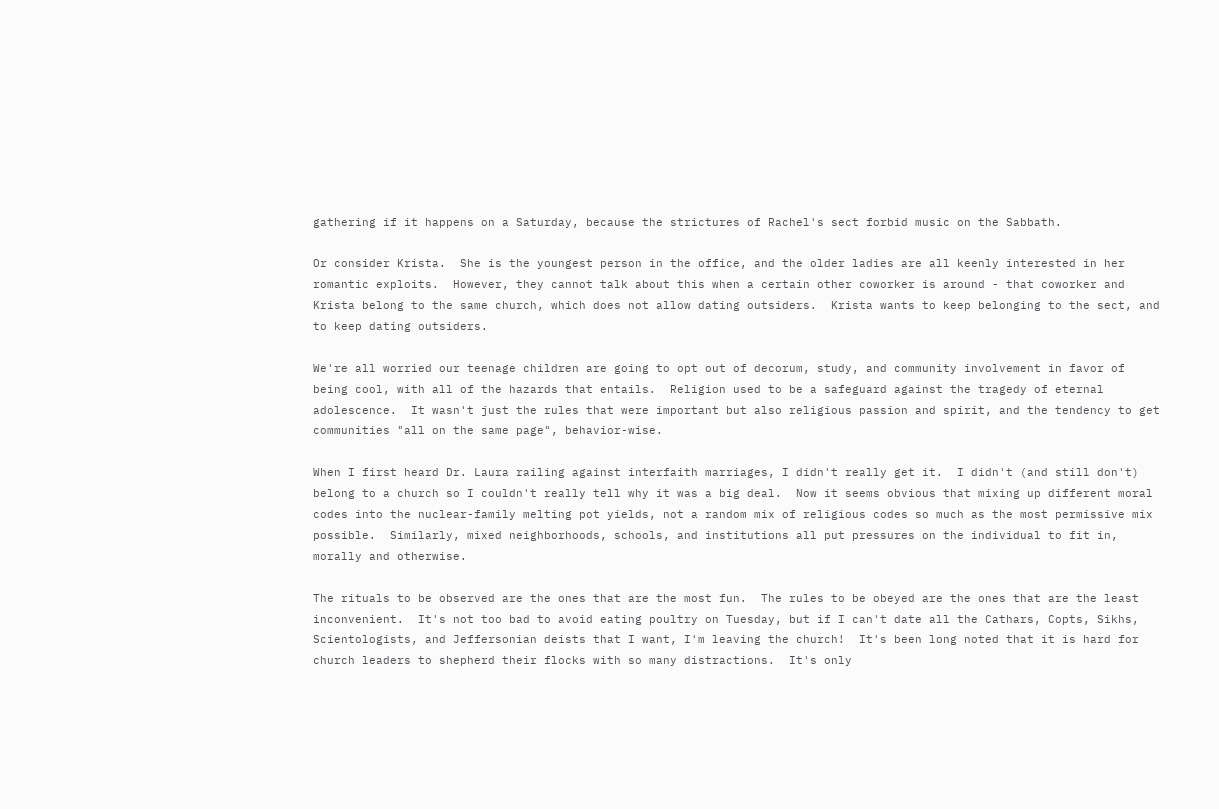gathering if it happens on a Saturday, because the strictures of Rachel's sect forbid music on the Sabbath.

Or consider Krista.  She is the youngest person in the office, and the older ladies are all keenly interested in her romantic exploits.  However, they cannot talk about this when a certain other coworker is around - that coworker and Krista belong to the same church, which does not allow dating outsiders.  Krista wants to keep belonging to the sect, and to keep dating outsiders.

We're all worried our teenage children are going to opt out of decorum, study, and community involvement in favor of being cool, with all of the hazards that entails.  Religion used to be a safeguard against the tragedy of eternal adolescence.  It wasn't just the rules that were important but also religious passion and spirit, and the tendency to get communities "all on the same page", behavior-wise.

When I first heard Dr. Laura railing against interfaith marriages, I didn't really get it.  I didn't (and still don't) belong to a church so I couldn't really tell why it was a big deal.  Now it seems obvious that mixing up different moral codes into the nuclear-family melting pot yields, not a random mix of religious codes so much as the most permissive mix possible.  Similarly, mixed neighborhoods, schools, and institutions all put pressures on the individual to fit in, morally and otherwise.

The rituals to be observed are the ones that are the most fun.  The rules to be obeyed are the ones that are the least inconvenient.  It's not too bad to avoid eating poultry on Tuesday, but if I can't date all the Cathars, Copts, Sikhs, Scientologists, and Jeffersonian deists that I want, I'm leaving the church!  It's been long noted that it is hard for church leaders to shepherd their flocks with so many distractions.  It's only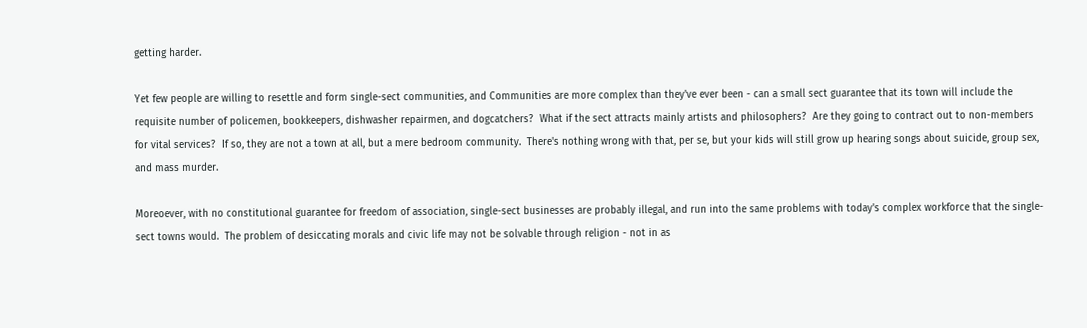getting harder.

Yet few people are willing to resettle and form single-sect communities, and Communities are more complex than they've ever been - can a small sect guarantee that its town will include the requisite number of policemen, bookkeepers, dishwasher repairmen, and dogcatchers?  What if the sect attracts mainly artists and philosophers?  Are they going to contract out to non-members for vital services?  If so, they are not a town at all, but a mere bedroom community.  There's nothing wrong with that, per se, but your kids will still grow up hearing songs about suicide, group sex, and mass murder.

Moreoever, with no constitutional guarantee for freedom of association, single-sect businesses are probably illegal, and run into the same problems with today's complex workforce that the single-sect towns would.  The problem of desiccating morals and civic life may not be solvable through religion - not in as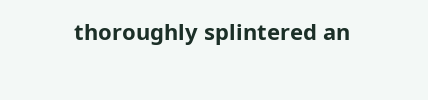thoroughly splintered an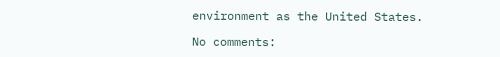environment as the United States.

No comments: